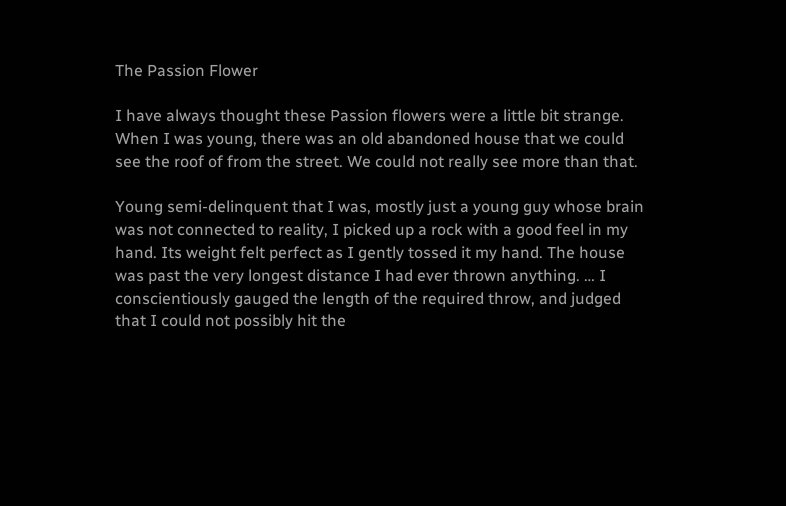The Passion Flower

I have always thought these Passion flowers were a little bit strange. When I was young, there was an old abandoned house that we could see the roof of from the street. We could not really see more than that.

Young semi-delinquent that I was, mostly just a young guy whose brain was not connected to reality, I picked up a rock with a good feel in my hand. Its weight felt perfect as I gently tossed it my hand. The house was past the very longest distance I had ever thrown anything. … I conscientiously gauged the length of the required throw, and judged that I could not possibly hit the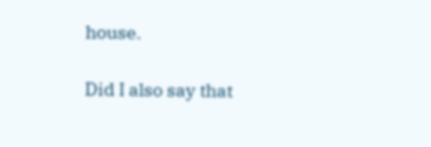house.

Did I also say that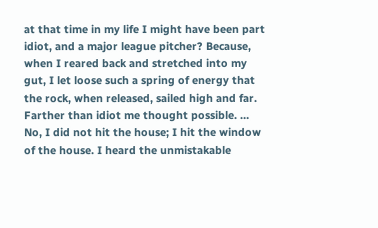at that time in my life I might have been part idiot, and a major league pitcher? Because, when I reared back and stretched into my gut, I let loose such a spring of energy that the rock, when released, sailed high and far. Farther than idiot me thought possible. … No, I did not hit the house; I hit the window of the house. I heard the unmistakable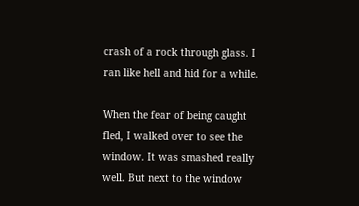crash of a rock through glass. I ran like hell and hid for a while.

When the fear of being caught fled, I walked over to see the window. It was smashed really well. But next to the window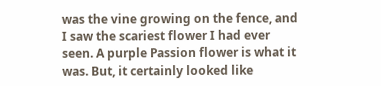was the vine growing on the fence, and I saw the scariest flower I had ever seen. A purple Passion flower is what it was. But, it certainly looked like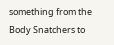something from the Body Snatchers to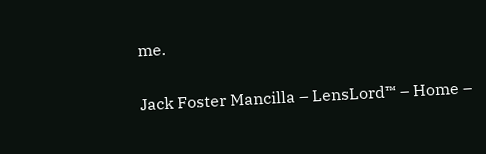me.

Jack Foster Mancilla – LensLord™ – Home –